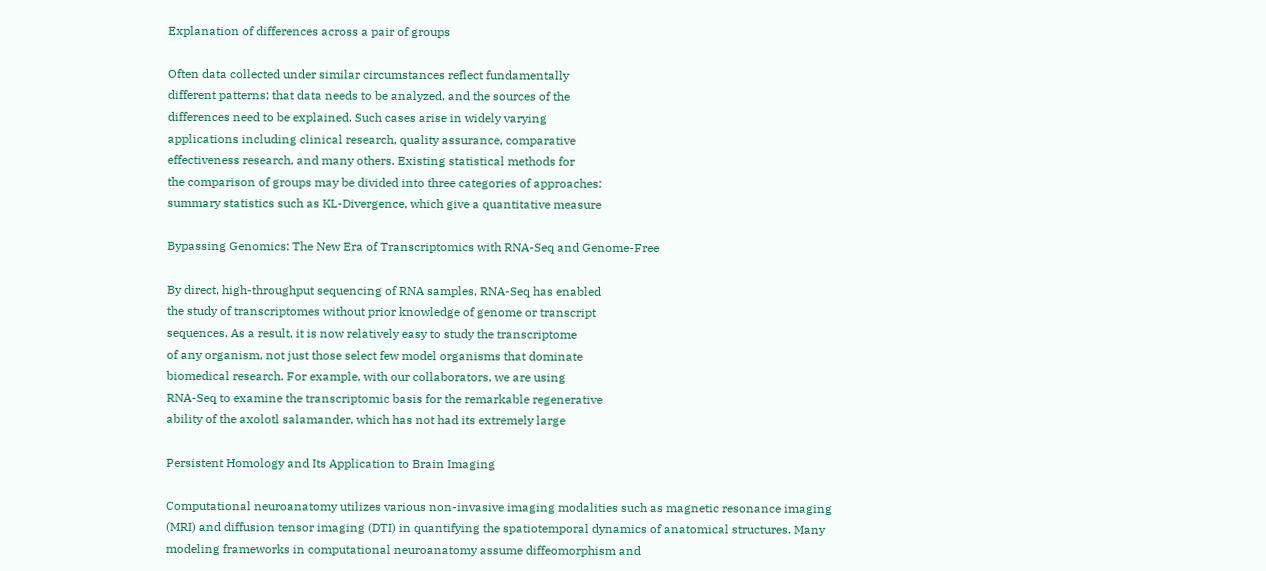Explanation of differences across a pair of groups

Often data collected under similar circumstances reflect fundamentally
different patterns; that data needs to be analyzed, and the sources of the
differences need to be explained. Such cases arise in widely varying
applications including clinical research, quality assurance, comparative
effectiveness research, and many others. Existing statistical methods for
the comparison of groups may be divided into three categories of approaches:
summary statistics such as KL-Divergence, which give a quantitative measure

Bypassing Genomics: The New Era of Transcriptomics with RNA-Seq and Genome-Free

By direct, high-throughput sequencing of RNA samples, RNA-Seq has enabled
the study of transcriptomes without prior knowledge of genome or transcript
sequences. As a result, it is now relatively easy to study the transcriptome
of any organism, not just those select few model organisms that dominate
biomedical research. For example, with our collaborators, we are using
RNA-Seq to examine the transcriptomic basis for the remarkable regenerative
ability of the axolotl salamander, which has not had its extremely large

Persistent Homology and Its Application to Brain Imaging

Computational neuroanatomy utilizes various non-invasive imaging modalities such as magnetic resonance imaging (MRI) and diffusion tensor imaging (DTI) in quantifying the spatiotemporal dynamics of anatomical structures. Many modeling frameworks in computational neuroanatomy assume diffeomorphism and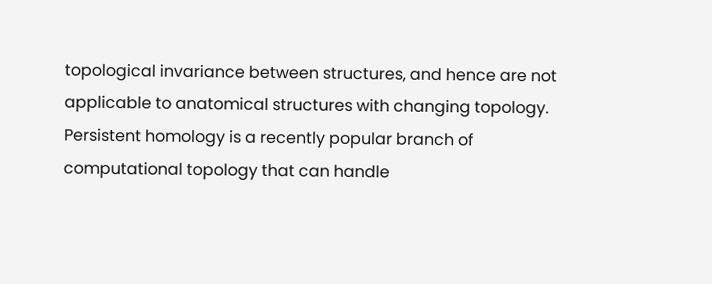topological invariance between structures, and hence are not applicable to anatomical structures with changing topology. Persistent homology is a recently popular branch of computational topology that can handle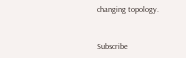changing topology.


Subscribe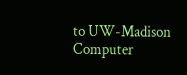to UW-Madison Computer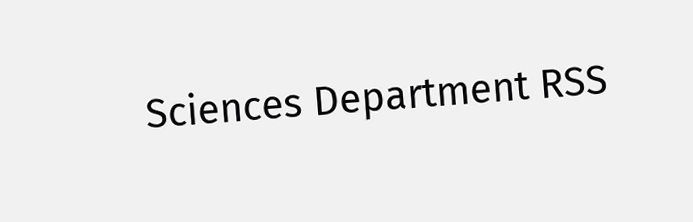Sciences Department RSS